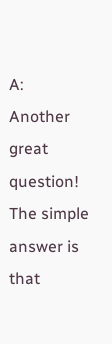A:   Another great question! The simple answer is that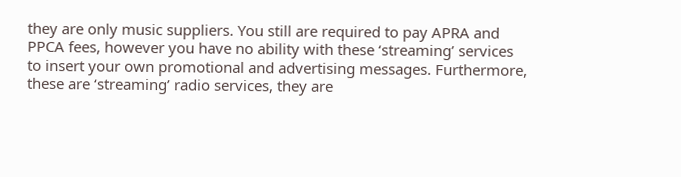they are only music suppliers. You still are required to pay APRA and PPCA fees, however you have no ability with these ‘streaming’ services to insert your own promotional and advertising messages. Furthermore, these are ‘streaming’ radio services, they are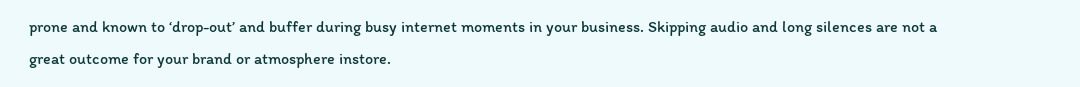prone and known to ‘drop-out’ and buffer during busy internet moments in your business. Skipping audio and long silences are not a great outcome for your brand or atmosphere instore.